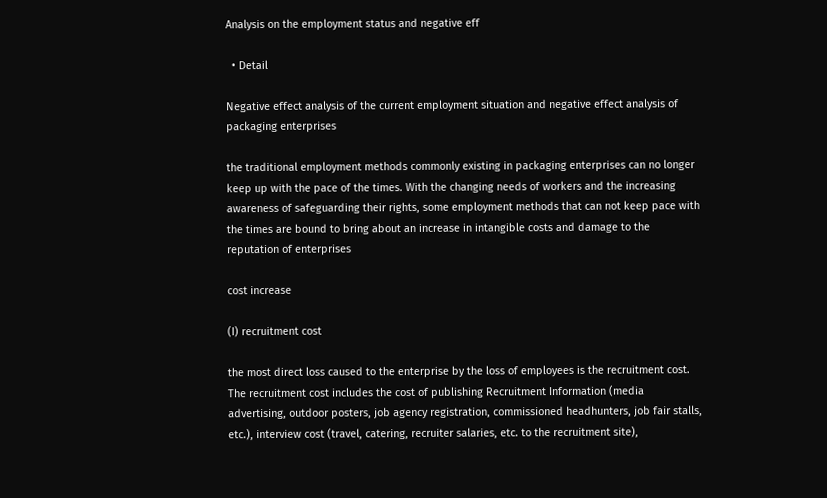Analysis on the employment status and negative eff

  • Detail

Negative effect analysis of the current employment situation and negative effect analysis of packaging enterprises

the traditional employment methods commonly existing in packaging enterprises can no longer keep up with the pace of the times. With the changing needs of workers and the increasing awareness of safeguarding their rights, some employment methods that can not keep pace with the times are bound to bring about an increase in intangible costs and damage to the reputation of enterprises

cost increase

(I) recruitment cost

the most direct loss caused to the enterprise by the loss of employees is the recruitment cost. The recruitment cost includes the cost of publishing Recruitment Information (media advertising, outdoor posters, job agency registration, commissioned headhunters, job fair stalls, etc.), interview cost (travel, catering, recruiter salaries, etc. to the recruitment site),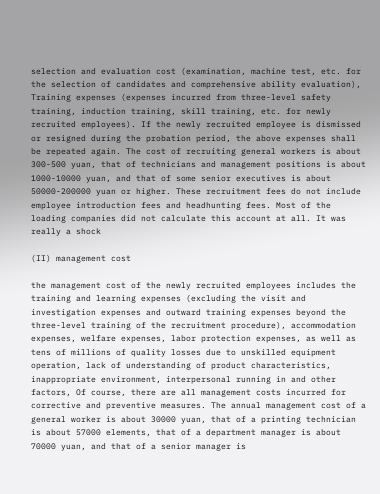selection and evaluation cost (examination, machine test, etc. for the selection of candidates and comprehensive ability evaluation), Training expenses (expenses incurred from three-level safety training, induction training, skill training, etc. for newly recruited employees). If the newly recruited employee is dismissed or resigned during the probation period, the above expenses shall be repeated again. The cost of recruiting general workers is about 300-500 yuan, that of technicians and management positions is about 1000-10000 yuan, and that of some senior executives is about 50000-200000 yuan or higher. These recruitment fees do not include employee introduction fees and headhunting fees. Most of the loading companies did not calculate this account at all. It was really a shock

(II) management cost

the management cost of the newly recruited employees includes the training and learning expenses (excluding the visit and investigation expenses and outward training expenses beyond the three-level training of the recruitment procedure), accommodation expenses, welfare expenses, labor protection expenses, as well as tens of millions of quality losses due to unskilled equipment operation, lack of understanding of product characteristics, inappropriate environment, interpersonal running in and other factors, Of course, there are all management costs incurred for corrective and preventive measures. The annual management cost of a general worker is about 30000 yuan, that of a printing technician is about 57000 elements, that of a department manager is about 70000 yuan, and that of a senior manager is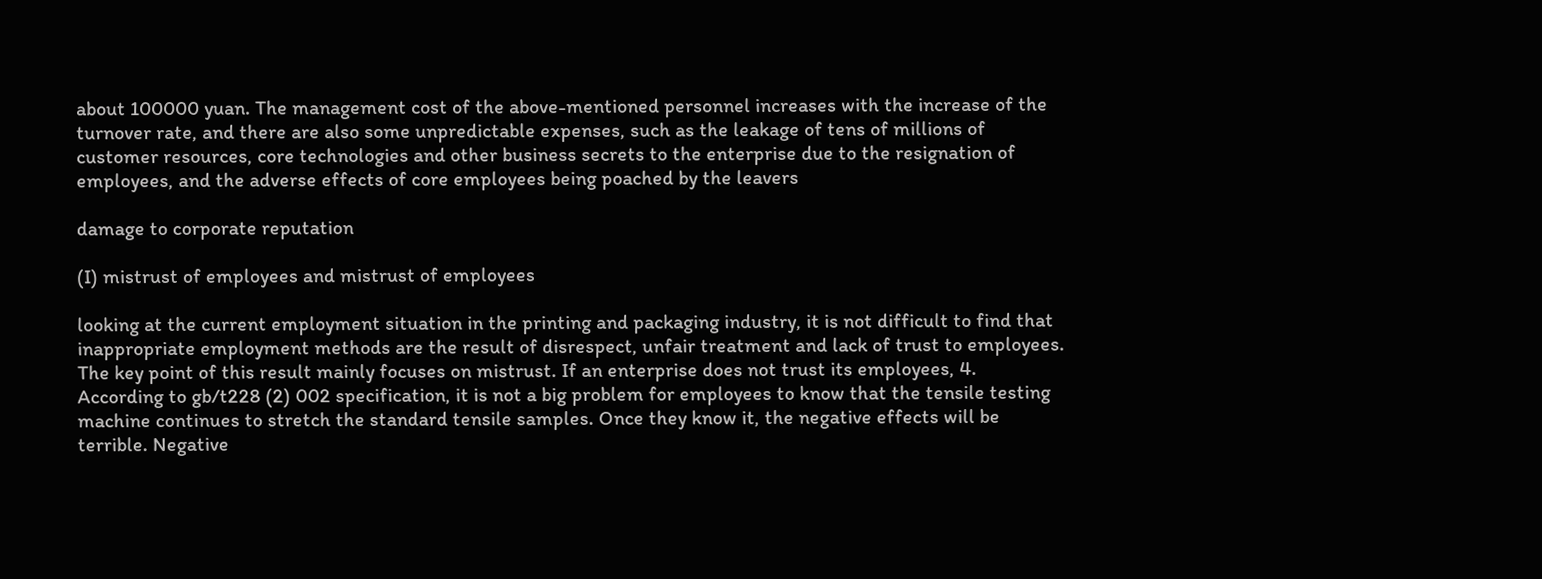about 100000 yuan. The management cost of the above-mentioned personnel increases with the increase of the turnover rate, and there are also some unpredictable expenses, such as the leakage of tens of millions of customer resources, core technologies and other business secrets to the enterprise due to the resignation of employees, and the adverse effects of core employees being poached by the leavers

damage to corporate reputation

(I) mistrust of employees and mistrust of employees

looking at the current employment situation in the printing and packaging industry, it is not difficult to find that inappropriate employment methods are the result of disrespect, unfair treatment and lack of trust to employees. The key point of this result mainly focuses on mistrust. If an enterprise does not trust its employees, 4. According to gb/t228 (2) 002 specification, it is not a big problem for employees to know that the tensile testing machine continues to stretch the standard tensile samples. Once they know it, the negative effects will be terrible. Negative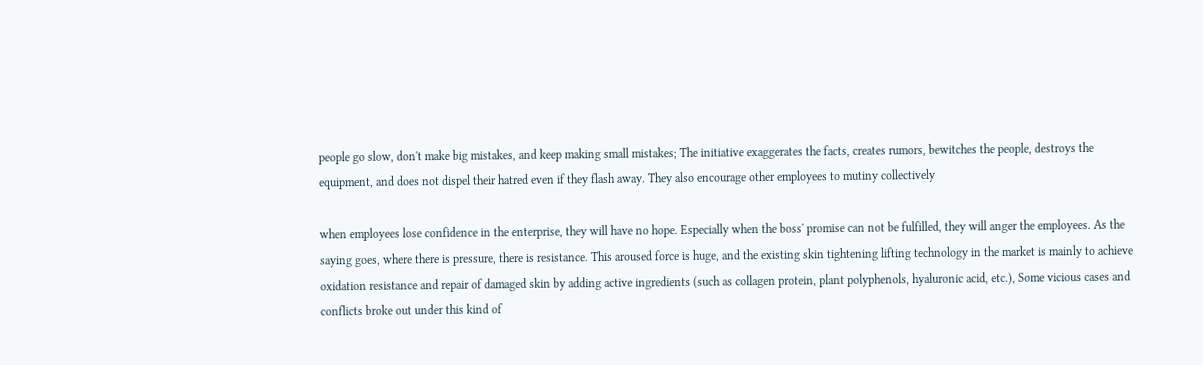people go slow, don't make big mistakes, and keep making small mistakes; The initiative exaggerates the facts, creates rumors, bewitches the people, destroys the equipment, and does not dispel their hatred even if they flash away. They also encourage other employees to mutiny collectively

when employees lose confidence in the enterprise, they will have no hope. Especially when the boss' promise can not be fulfilled, they will anger the employees. As the saying goes, where there is pressure, there is resistance. This aroused force is huge, and the existing skin tightening lifting technology in the market is mainly to achieve oxidation resistance and repair of damaged skin by adding active ingredients (such as collagen protein, plant polyphenols, hyaluronic acid, etc.), Some vicious cases and conflicts broke out under this kind of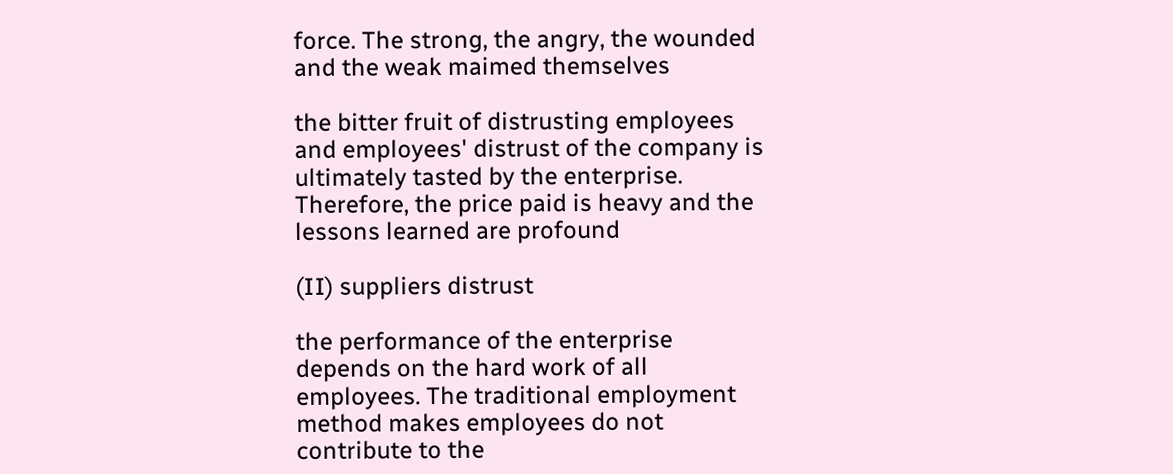force. The strong, the angry, the wounded and the weak maimed themselves

the bitter fruit of distrusting employees and employees' distrust of the company is ultimately tasted by the enterprise. Therefore, the price paid is heavy and the lessons learned are profound

(II) suppliers distrust

the performance of the enterprise depends on the hard work of all employees. The traditional employment method makes employees do not contribute to the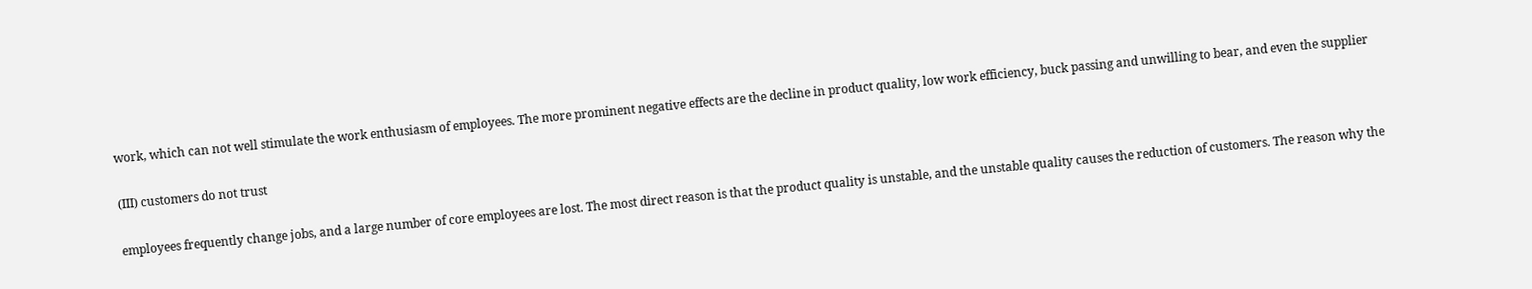work, which can not well stimulate the work enthusiasm of employees. The more prominent negative effects are the decline in product quality, low work efficiency, buck passing and unwilling to bear, and even the supplier

(III) customers do not trust

employees frequently change jobs, and a large number of core employees are lost. The most direct reason is that the product quality is unstable, and the unstable quality causes the reduction of customers. The reason why the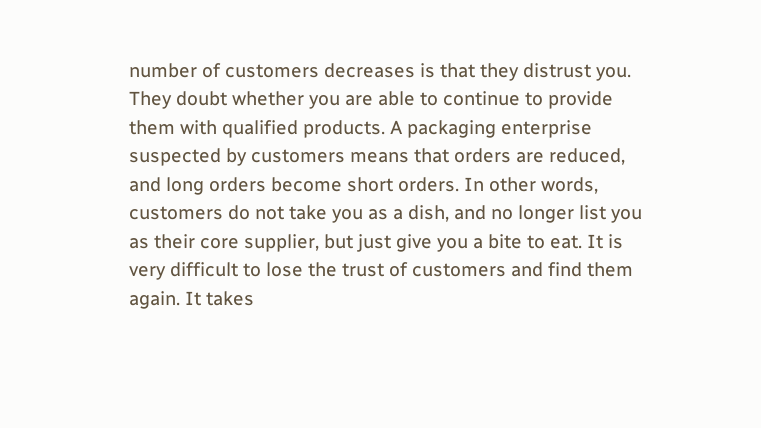number of customers decreases is that they distrust you. They doubt whether you are able to continue to provide them with qualified products. A packaging enterprise suspected by customers means that orders are reduced, and long orders become short orders. In other words, customers do not take you as a dish, and no longer list you as their core supplier, but just give you a bite to eat. It is very difficult to lose the trust of customers and find them again. It takes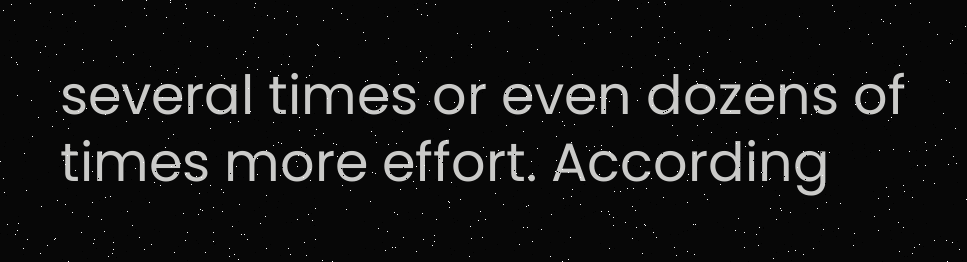several times or even dozens of times more effort. According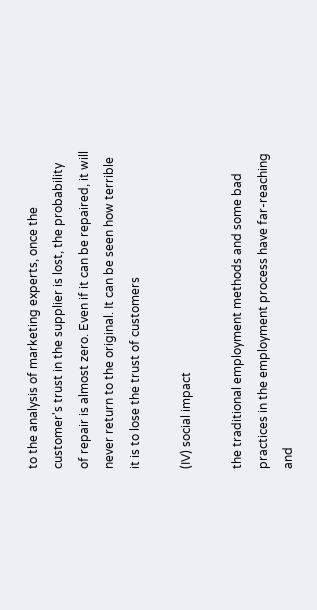to the analysis of marketing experts, once the customer's trust in the supplier is lost, the probability of repair is almost zero. Even if it can be repaired, it will never return to the original. It can be seen how terrible it is to lose the trust of customers

(IV) social impact

the traditional employment methods and some bad practices in the employment process have far-reaching and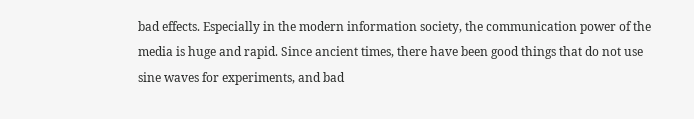bad effects. Especially in the modern information society, the communication power of the media is huge and rapid. Since ancient times, there have been good things that do not use sine waves for experiments, and bad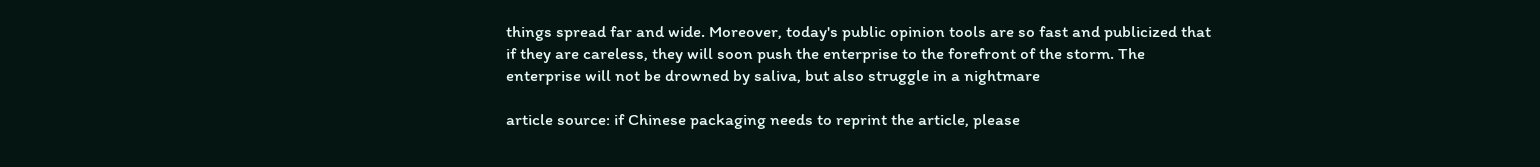things spread far and wide. Moreover, today's public opinion tools are so fast and publicized that if they are careless, they will soon push the enterprise to the forefront of the storm. The enterprise will not be drowned by saliva, but also struggle in a nightmare

article source: if Chinese packaging needs to reprint the article, please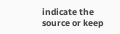indicate the source or keep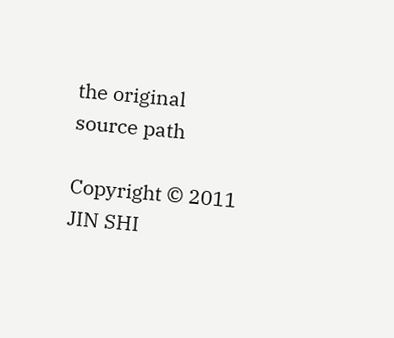the original source path

Copyright © 2011 JIN SHI